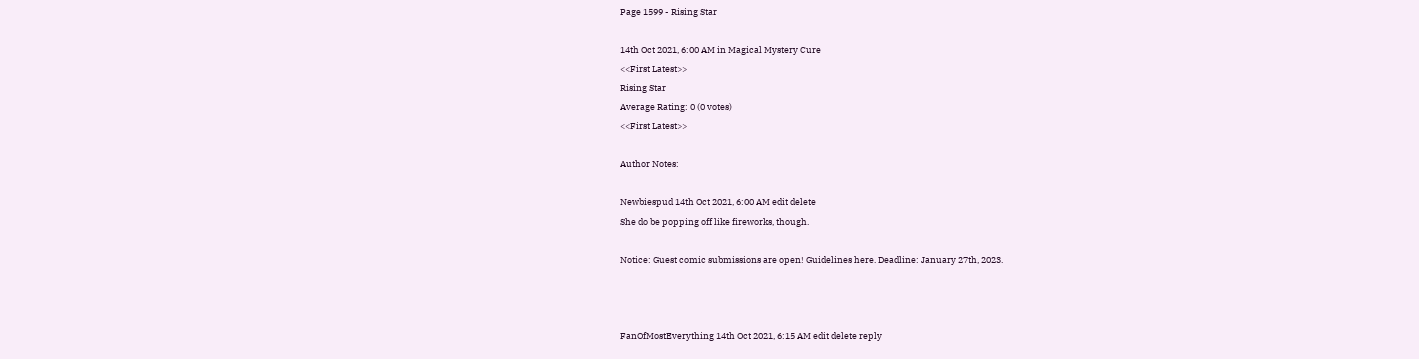Page 1599 - Rising Star

14th Oct 2021, 6:00 AM in Magical Mystery Cure
<<First Latest>>
Rising Star
Average Rating: 0 (0 votes)
<<First Latest>>

Author Notes:

Newbiespud 14th Oct 2021, 6:00 AM edit delete
She do be popping off like fireworks, though.

Notice: Guest comic submissions are open! Guidelines here. Deadline: January 27th, 2023.



FanOfMostEverything 14th Oct 2021, 6:15 AM edit delete reply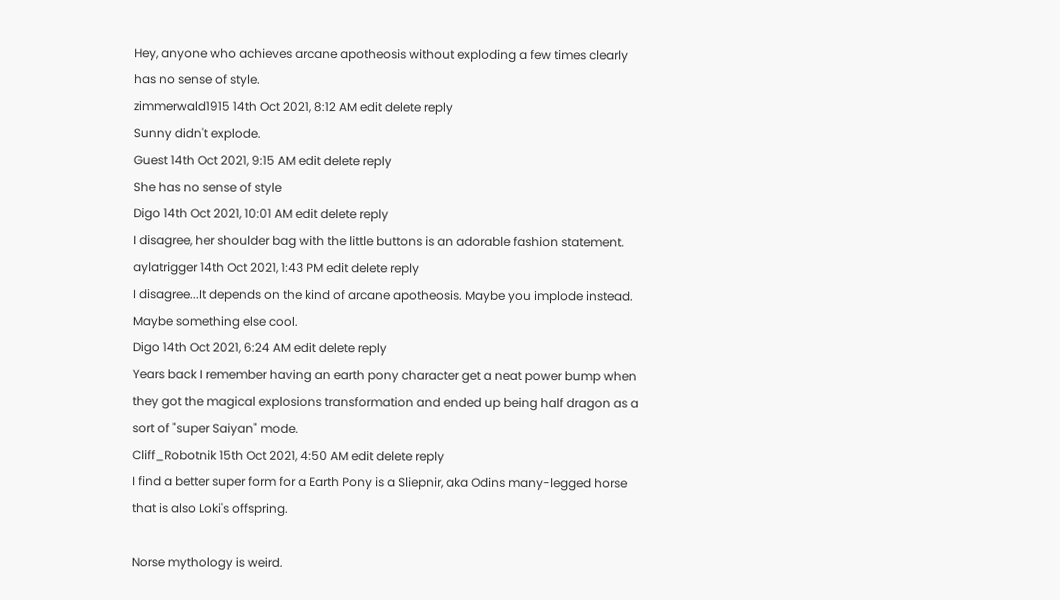Hey, anyone who achieves arcane apotheosis without exploding a few times clearly has no sense of style.
zimmerwald1915 14th Oct 2021, 8:12 AM edit delete reply
Sunny didn't explode.
Guest 14th Oct 2021, 9:15 AM edit delete reply
She has no sense of style
Digo 14th Oct 2021, 10:01 AM edit delete reply
I disagree, her shoulder bag with the little buttons is an adorable fashion statement.
aylatrigger 14th Oct 2021, 1:43 PM edit delete reply
I disagree...It depends on the kind of arcane apotheosis. Maybe you implode instead. Maybe something else cool.
Digo 14th Oct 2021, 6:24 AM edit delete reply
Years back I remember having an earth pony character get a neat power bump when they got the magical explosions transformation and ended up being half dragon as a sort of "super Saiyan" mode.
Cliff_Robotnik 15th Oct 2021, 4:50 AM edit delete reply
I find a better super form for a Earth Pony is a Sliepnir, aka Odins many-legged horse that is also Loki's offspring.

Norse mythology is weird.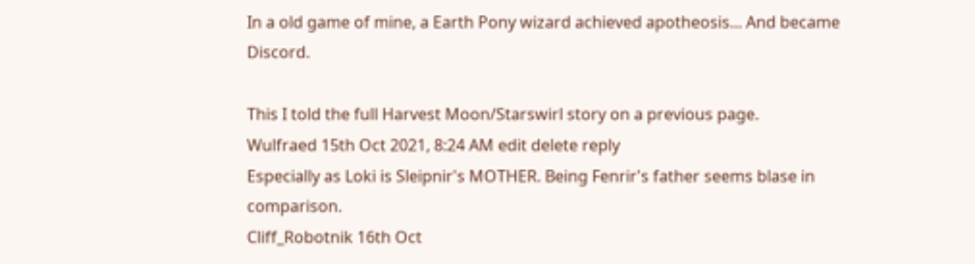In a old game of mine, a Earth Pony wizard achieved apotheosis... And became Discord.

This I told the full Harvest Moon/Starswirl story on a previous page.
Wulfraed 15th Oct 2021, 8:24 AM edit delete reply
Especially as Loki is Sleipnir's MOTHER. Being Fenrir's father seems blase in comparison.
Cliff_Robotnik 16th Oct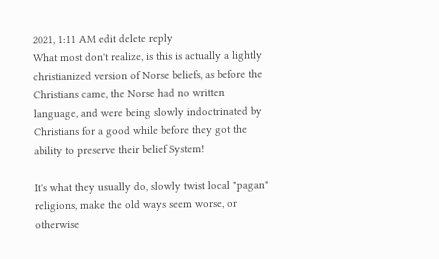2021, 1:11 AM edit delete reply
What most don't realize, is this is actually a lightly christianized version of Norse beliefs, as before the Christians came, the Norse had no written language, and were being slowly indoctrinated by Christians for a good while before they got the ability to preserve their belief System!

It's what they usually do, slowly twist local "pagan" religions, make the old ways seem worse, or otherwise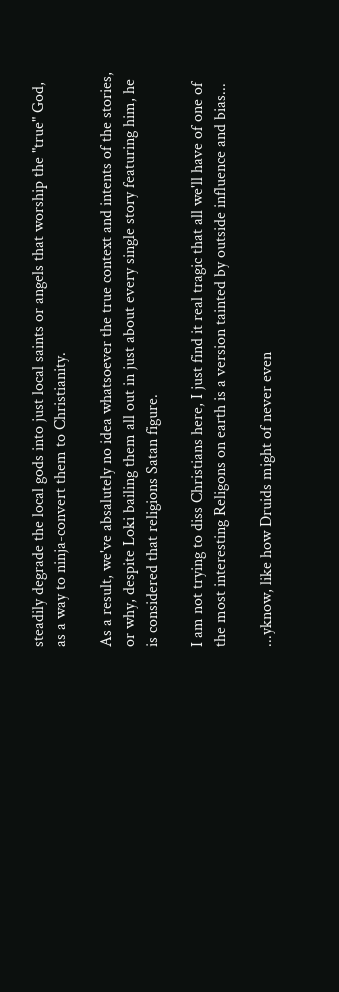steadily degrade the local gods into just local saints or angels that worship the "true" God, as a way to ninja-convert them to Christianity.

As a result, we've absalutely no idea whatsoever the true context and intents of the stories, or why, despite Loki bailing them all out in just about every single story featuring him, he is considered that religions Satan figure.

I am not trying to diss Christians here, I just find it real tragic that all we'll have of one of the most interesting Religons on earth is a version tainted by outside influence and bias...

...yknow, like how Druids might of never even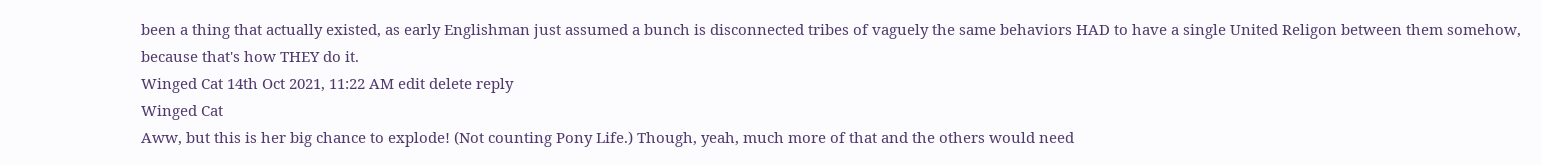been a thing that actually existed, as early Englishman just assumed a bunch is disconnected tribes of vaguely the same behaviors HAD to have a single United Religon between them somehow, because that's how THEY do it.
Winged Cat 14th Oct 2021, 11:22 AM edit delete reply
Winged Cat
Aww, but this is her big chance to explode! (Not counting Pony Life.) Though, yeah, much more of that and the others would need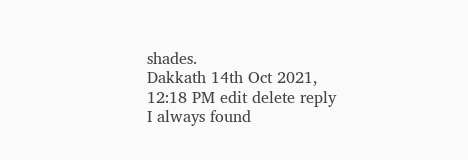shades.
Dakkath 14th Oct 2021, 12:18 PM edit delete reply
I always found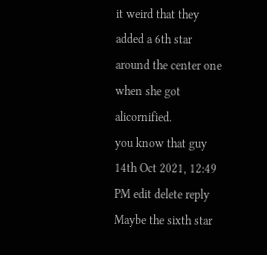it weird that they added a 6th star around the center one when she got alicornified.
you know that guy 14th Oct 2021, 12:49 PM edit delete reply
Maybe the sixth star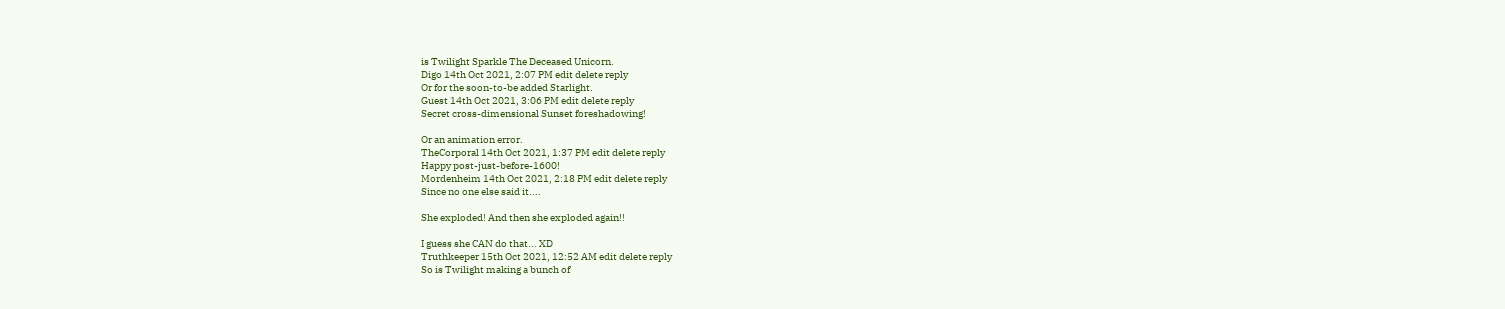is Twilight Sparkle The Deceased Unicorn.
Digo 14th Oct 2021, 2:07 PM edit delete reply
Or for the soon-to-be added Starlight.
Guest 14th Oct 2021, 3:06 PM edit delete reply
Secret cross-dimensional Sunset foreshadowing!

Or an animation error.
TheCorporal 14th Oct 2021, 1:37 PM edit delete reply
Happy post-just-before-1600!
Mordenheim 14th Oct 2021, 2:18 PM edit delete reply
Since no one else said it....

She exploded! And then she exploded again!!

I guess she CAN do that... XD
Truthkeeper 15th Oct 2021, 12:52 AM edit delete reply
So is Twilight making a bunch of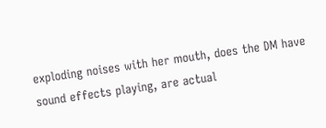exploding noises with her mouth, does the DM have sound effects playing, are actual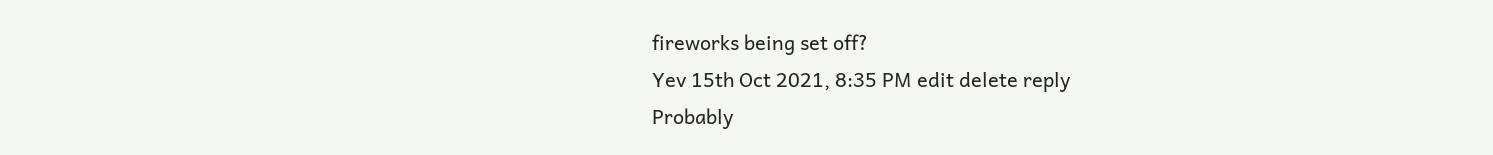fireworks being set off?
Yev 15th Oct 2021, 8:35 PM edit delete reply
Probably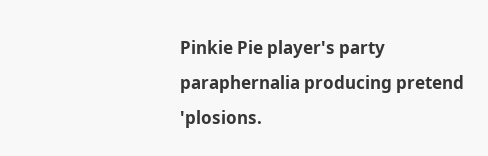Pinkie Pie player's party paraphernalia producing pretend 'plosions.